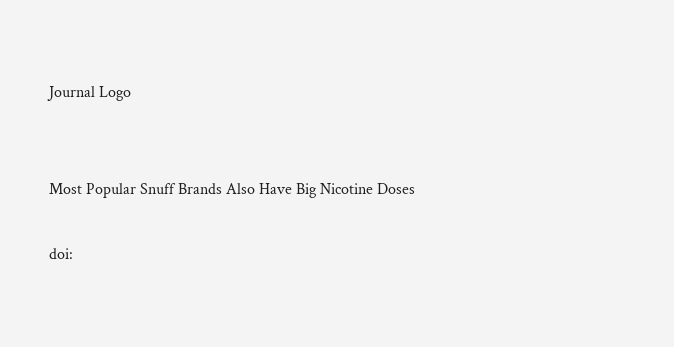Journal Logo


Most Popular Snuff Brands Also Have Big Nicotine Doses

doi: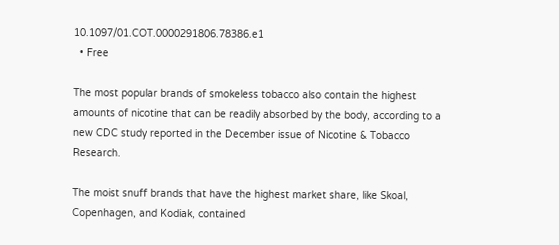10.1097/01.COT.0000291806.78386.e1
  • Free

The most popular brands of smokeless tobacco also contain the highest amounts of nicotine that can be readily absorbed by the body, according to a new CDC study reported in the December issue of Nicotine & Tobacco Research.

The moist snuff brands that have the highest market share, like Skoal, Copenhagen, and Kodiak, contained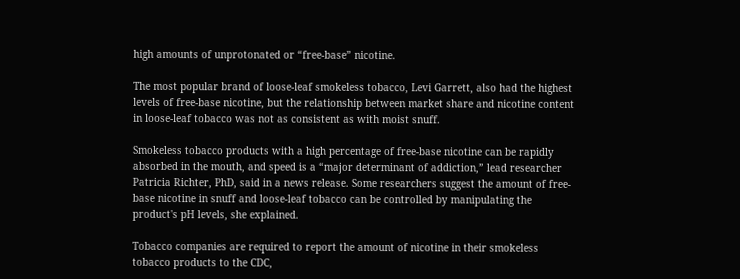high amounts of unprotonated or “free-base” nicotine.

The most popular brand of loose-leaf smokeless tobacco, Levi Garrett, also had the highest levels of free-base nicotine, but the relationship between market share and nicotine content in loose-leaf tobacco was not as consistent as with moist snuff.

Smokeless tobacco products with a high percentage of free-base nicotine can be rapidly absorbed in the mouth, and speed is a “major determinant of addiction,” lead researcher Patricia Richter, PhD, said in a news release. Some researchers suggest the amount of free-base nicotine in snuff and loose-leaf tobacco can be controlled by manipulating the product's pH levels, she explained.

Tobacco companies are required to report the amount of nicotine in their smokeless tobacco products to the CDC,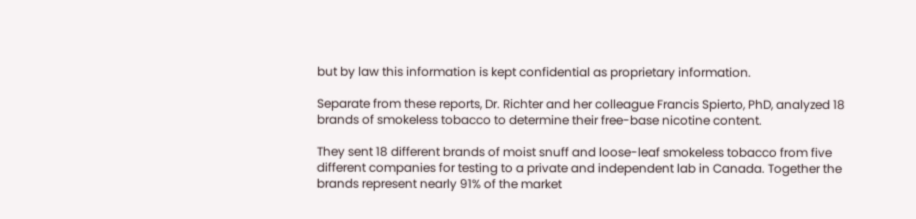but by law this information is kept confidential as proprietary information.

Separate from these reports, Dr. Richter and her colleague Francis Spierto, PhD, analyzed 18 brands of smokeless tobacco to determine their free-base nicotine content.

They sent 18 different brands of moist snuff and loose-leaf smokeless tobacco from five different companies for testing to a private and independent lab in Canada. Together the brands represent nearly 91% of the market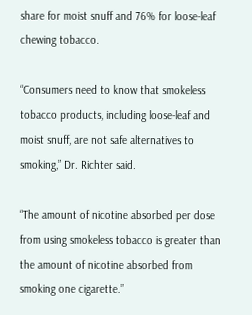share for moist snuff and 76% for loose-leaf chewing tobacco.

“Consumers need to know that smokeless tobacco products, including loose-leaf and moist snuff, are not safe alternatives to smoking,” Dr. Richter said.

“The amount of nicotine absorbed per dose from using smokeless tobacco is greater than the amount of nicotine absorbed from smoking one cigarette.”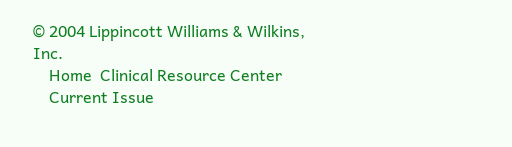© 2004 Lippincott Williams & Wilkins, Inc.
    Home  Clinical Resource Center
    Current Issue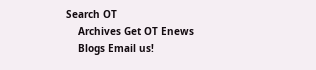Search OT
    Archives Get OT Enews
    Blogs Email us!